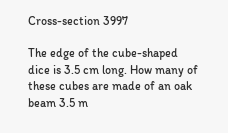Cross-section 3997

The edge of the cube-shaped dice is 3.5 cm long. How many of these cubes are made of an oak beam 3.5 m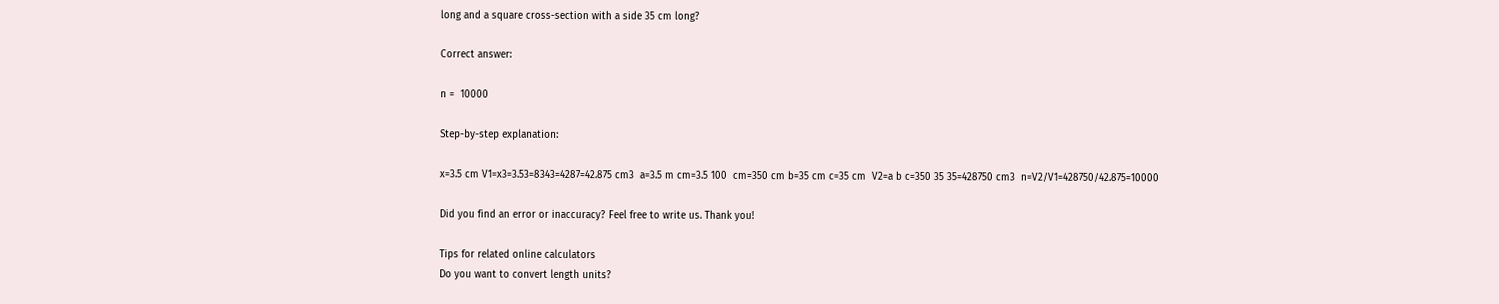long and a square cross-section with a side 35 cm long?

Correct answer:

n =  10000

Step-by-step explanation:

x=3.5 cm V1=x3=3.53=8343=4287=42.875 cm3  a=3.5 m cm=3.5 100  cm=350 cm b=35 cm c=35 cm  V2=a b c=350 35 35=428750 cm3  n=V2/V1=428750/42.875=10000

Did you find an error or inaccuracy? Feel free to write us. Thank you!

Tips for related online calculators
Do you want to convert length units?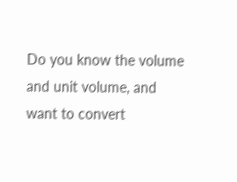Do you know the volume and unit volume, and want to convert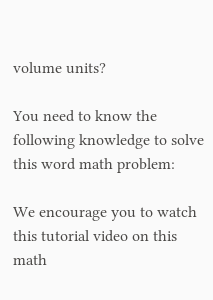volume units?

You need to know the following knowledge to solve this word math problem:

We encourage you to watch this tutorial video on this math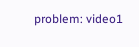problem: video1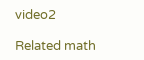video2

Related math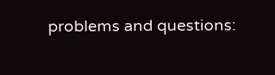problems and questions: